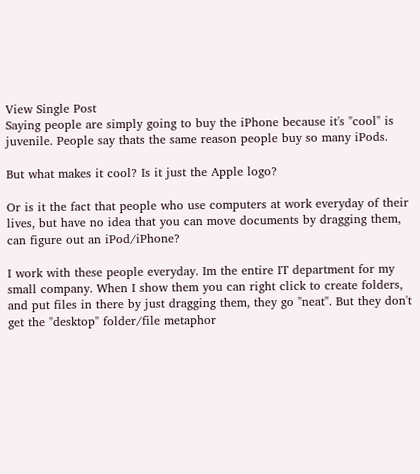View Single Post
Saying people are simply going to buy the iPhone because it's "cool" is juvenile. People say thats the same reason people buy so many iPods.

But what makes it cool? Is it just the Apple logo?

Or is it the fact that people who use computers at work everyday of their lives, but have no idea that you can move documents by dragging them, can figure out an iPod/iPhone?

I work with these people everyday. Im the entire IT department for my small company. When I show them you can right click to create folders, and put files in there by just dragging them, they go "neat". But they don't get the "desktop" folder/file metaphor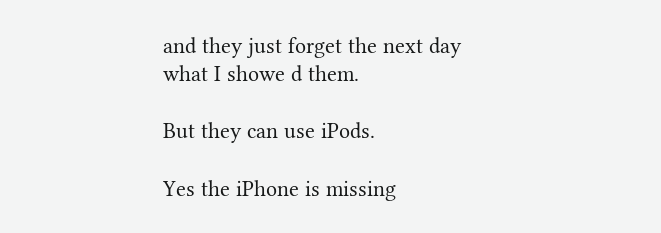and they just forget the next day what I showe d them.

But they can use iPods.

Yes the iPhone is missing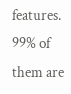features. 99% of them are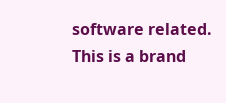software related. This is a brand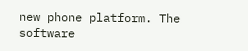new phone platform. The software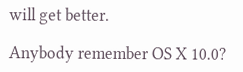will get better.

Anybody remember OS X 10.0?